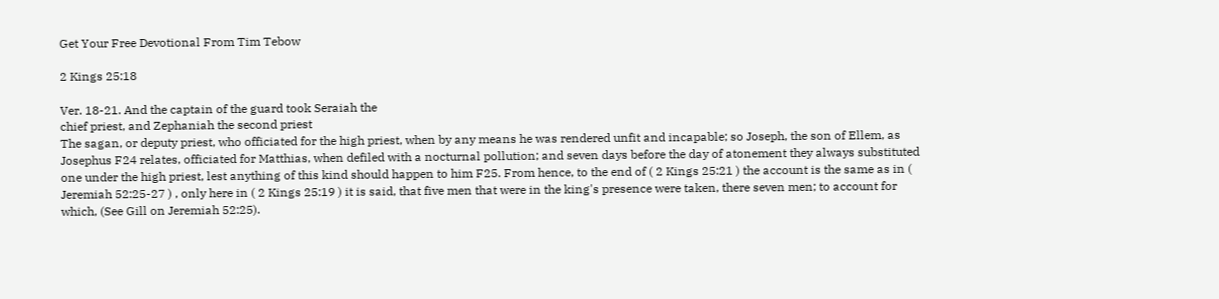Get Your Free Devotional From Tim Tebow

2 Kings 25:18

Ver. 18-21. And the captain of the guard took Seraiah the
chief priest, and Zephaniah the second priest
The sagan, or deputy priest, who officiated for the high priest, when by any means he was rendered unfit and incapable; so Joseph, the son of Ellem, as Josephus F24 relates, officiated for Matthias, when defiled with a nocturnal pollution; and seven days before the day of atonement they always substituted one under the high priest, lest anything of this kind should happen to him F25. From hence, to the end of ( 2 Kings 25:21 ) the account is the same as in ( Jeremiah 52:25-27 ) , only here in ( 2 Kings 25:19 ) it is said, that five men that were in the king's presence were taken, there seven men; to account for which, (See Gill on Jeremiah 52:25).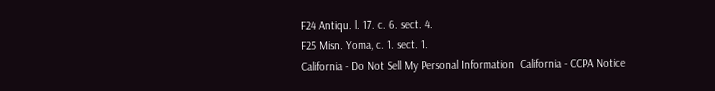F24 Antiqu. l. 17. c. 6. sect. 4.
F25 Misn. Yoma, c. 1. sect. 1.
California - Do Not Sell My Personal Information  California - CCPA Notice